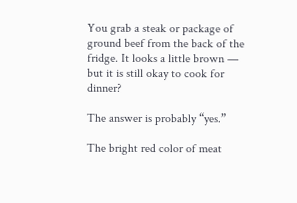You grab a steak or package of ground beef from the back of the fridge. It looks a little brown — but it is still okay to cook for dinner?

The answer is probably “yes.”

The bright red color of meat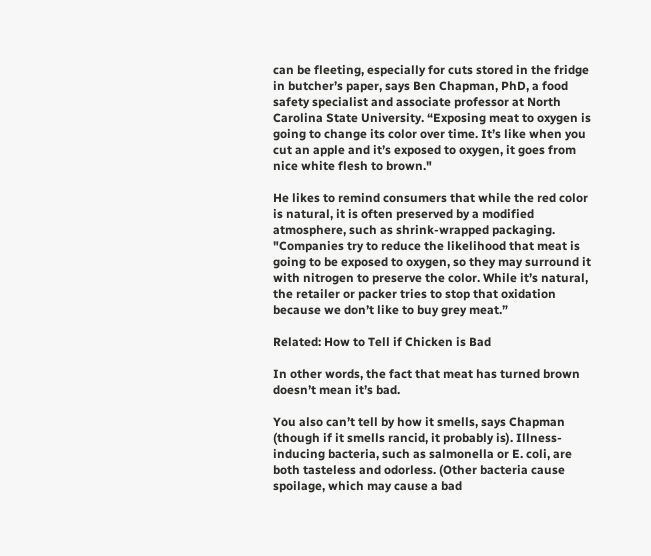can be fleeting, especially for cuts stored in the fridge in butcher’s paper, says Ben Chapman, PhD, a food safety specialist and associate professor at North Carolina State University. “Exposing meat to oxygen is going to change its color over time. It’s like when you cut an apple and it’s exposed to oxygen, it goes from nice white flesh to brown."

He likes to remind consumers that while the red color is natural, it is often preserved by a modified atmosphere, such as shrink-wrapped packaging. "Companies try to reduce the likelihood that meat is going to be exposed to oxygen, so they may surround it with nitrogen to preserve the color. While it’s natural, the retailer or packer tries to stop that oxidation because we don’t like to buy grey meat.”

Related: How to Tell if Chicken is Bad

In other words, the fact that meat has turned brown doesn’t mean it’s bad.

You also can’t tell by how it smells, says Chapman (though if it smells rancid, it probably is). Illness-inducing bacteria, such as salmonella or E. coli, are both tasteless and odorless. (Other bacteria cause spoilage, which may cause a bad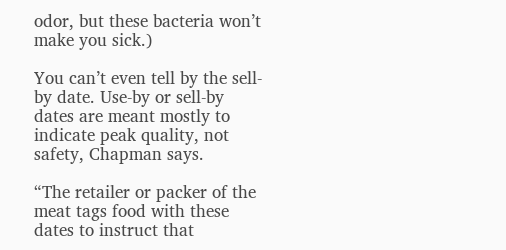odor, but these bacteria won’t make you sick.)

You can’t even tell by the sell-by date. Use-by or sell-by dates are meant mostly to indicate peak quality, not safety, Chapman says.

“The retailer or packer of the meat tags food with these dates to instruct that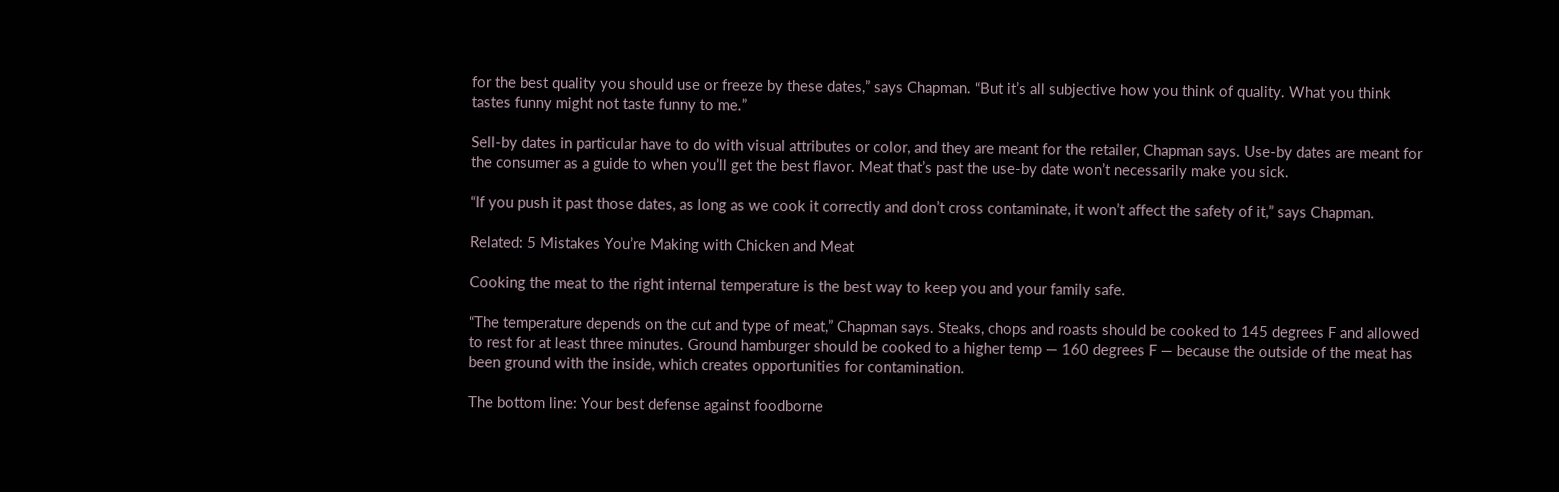for the best quality you should use or freeze by these dates,” says Chapman. “But it’s all subjective how you think of quality. What you think tastes funny might not taste funny to me.”

Sell-by dates in particular have to do with visual attributes or color, and they are meant for the retailer, Chapman says. Use-by dates are meant for the consumer as a guide to when you’ll get the best flavor. Meat that’s past the use-by date won’t necessarily make you sick.

“If you push it past those dates, as long as we cook it correctly and don’t cross contaminate, it won’t affect the safety of it,” says Chapman.

Related: 5 Mistakes You’re Making with Chicken and Meat

Cooking the meat to the right internal temperature is the best way to keep you and your family safe.

“The temperature depends on the cut and type of meat,” Chapman says. Steaks, chops and roasts should be cooked to 145 degrees F and allowed to rest for at least three minutes. Ground hamburger should be cooked to a higher temp — 160 degrees F — because the outside of the meat has been ground with the inside, which creates opportunities for contamination.

The bottom line: Your best defense against foodborne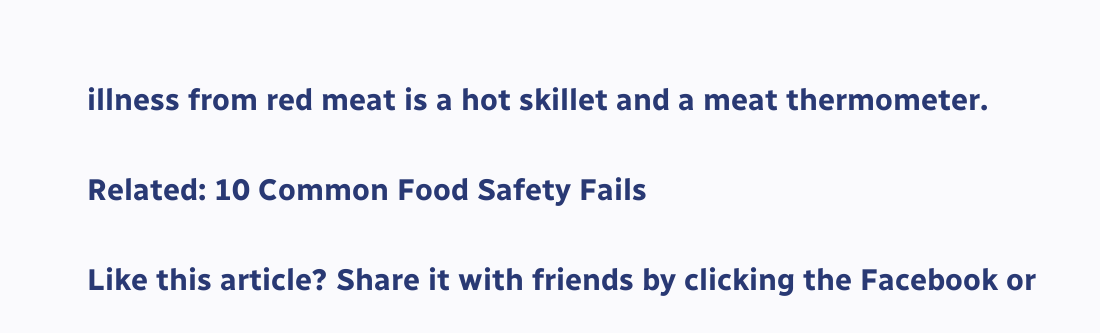illness from red meat is a hot skillet and a meat thermometer.

Related: 10 Common Food Safety Fails

Like this article? Share it with friends by clicking the Facebook or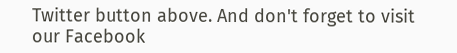Twitter button above. And don't forget to visit our Facebook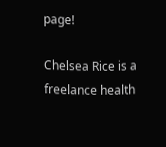page!

Chelsea Rice is a freelance health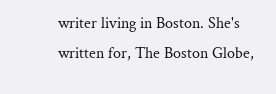writer living in Boston. She's written for, The Boston Globe,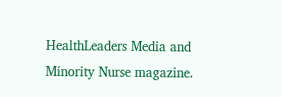HealthLeaders Media and Minority Nurse magazine.